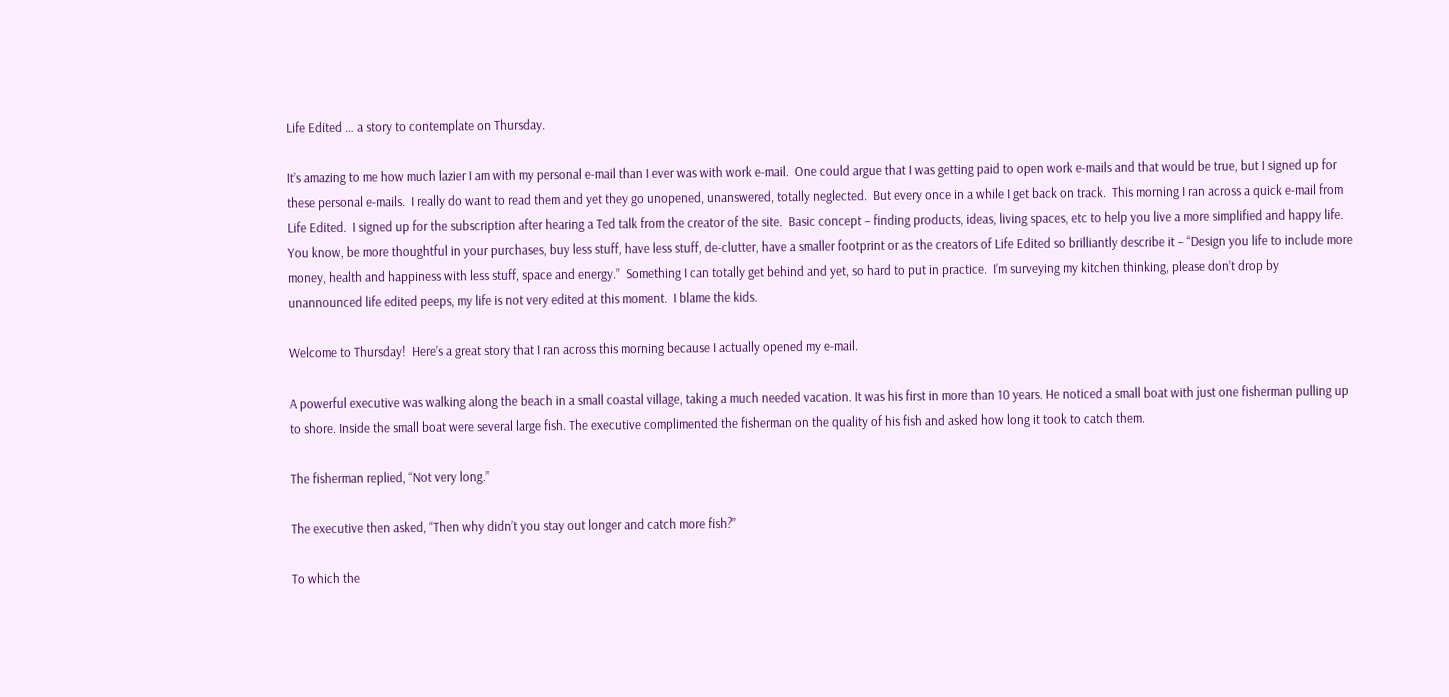Life Edited … a story to contemplate on Thursday.

It’s amazing to me how much lazier I am with my personal e-mail than I ever was with work e-mail.  One could argue that I was getting paid to open work e-mails and that would be true, but I signed up for these personal e-mails.  I really do want to read them and yet they go unopened, unanswered, totally neglected.  But every once in a while I get back on track.  This morning I ran across a quick e-mail from Life Edited.  I signed up for the subscription after hearing a Ted talk from the creator of the site.  Basic concept – finding products, ideas, living spaces, etc to help you live a more simplified and happy life.  You know, be more thoughtful in your purchases, buy less stuff, have less stuff, de-clutter, have a smaller footprint or as the creators of Life Edited so brilliantly describe it – “Design you life to include more money, health and happiness with less stuff, space and energy.”  Something I can totally get behind and yet, so hard to put in practice.  I’m surveying my kitchen thinking, please don’t drop by unannounced life edited peeps, my life is not very edited at this moment.  I blame the kids.

Welcome to Thursday!  Here’s a great story that I ran across this morning because I actually opened my e-mail.

A powerful executive was walking along the beach in a small coastal village, taking a much needed vacation. It was his first in more than 10 years. He noticed a small boat with just one fisherman pulling up to shore. Inside the small boat were several large fish. The executive complimented the fisherman on the quality of his fish and asked how long it took to catch them.

The fisherman replied, “Not very long.”

The executive then asked, “Then why didn’t you stay out longer and catch more fish?”

To which the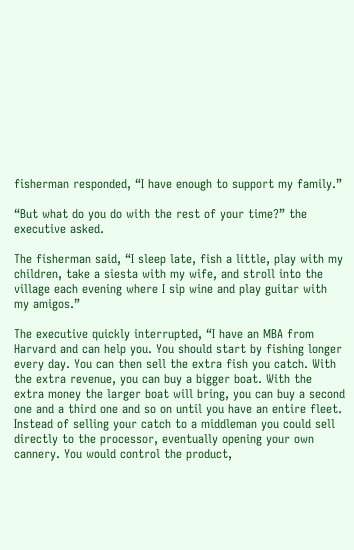fisherman responded, “I have enough to support my family.”

“But what do you do with the rest of your time?” the executive asked.

The fisherman said, “I sleep late, fish a little, play with my children, take a siesta with my wife, and stroll into the village each evening where I sip wine and play guitar with my amigos.”

The executive quickly interrupted, “I have an MBA from Harvard and can help you. You should start by fishing longer every day. You can then sell the extra fish you catch. With the extra revenue, you can buy a bigger boat. With the extra money the larger boat will bring, you can buy a second one and a third one and so on until you have an entire fleet. Instead of selling your catch to a middleman you could sell directly to the processor, eventually opening your own cannery. You would control the product,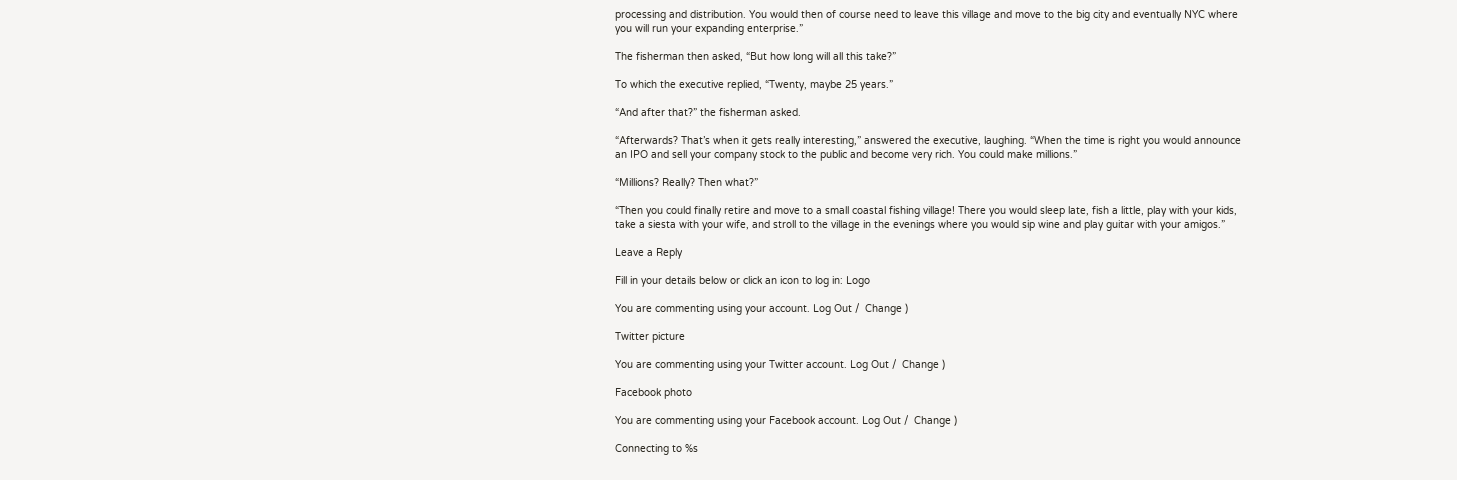processing and distribution. You would then of course need to leave this village and move to the big city and eventually NYC where you will run your expanding enterprise.”

The fisherman then asked, “But how long will all this take?”

To which the executive replied, “Twenty, maybe 25 years.”

“And after that?” the fisherman asked.

“Afterwards? That’s when it gets really interesting,” answered the executive, laughing. “When the time is right you would announce an IPO and sell your company stock to the public and become very rich. You could make millions.”

“Millions? Really? Then what?”

“Then you could finally retire and move to a small coastal fishing village! There you would sleep late, fish a little, play with your kids, take a siesta with your wife, and stroll to the village in the evenings where you would sip wine and play guitar with your amigos.”

Leave a Reply

Fill in your details below or click an icon to log in: Logo

You are commenting using your account. Log Out /  Change )

Twitter picture

You are commenting using your Twitter account. Log Out /  Change )

Facebook photo

You are commenting using your Facebook account. Log Out /  Change )

Connecting to %s